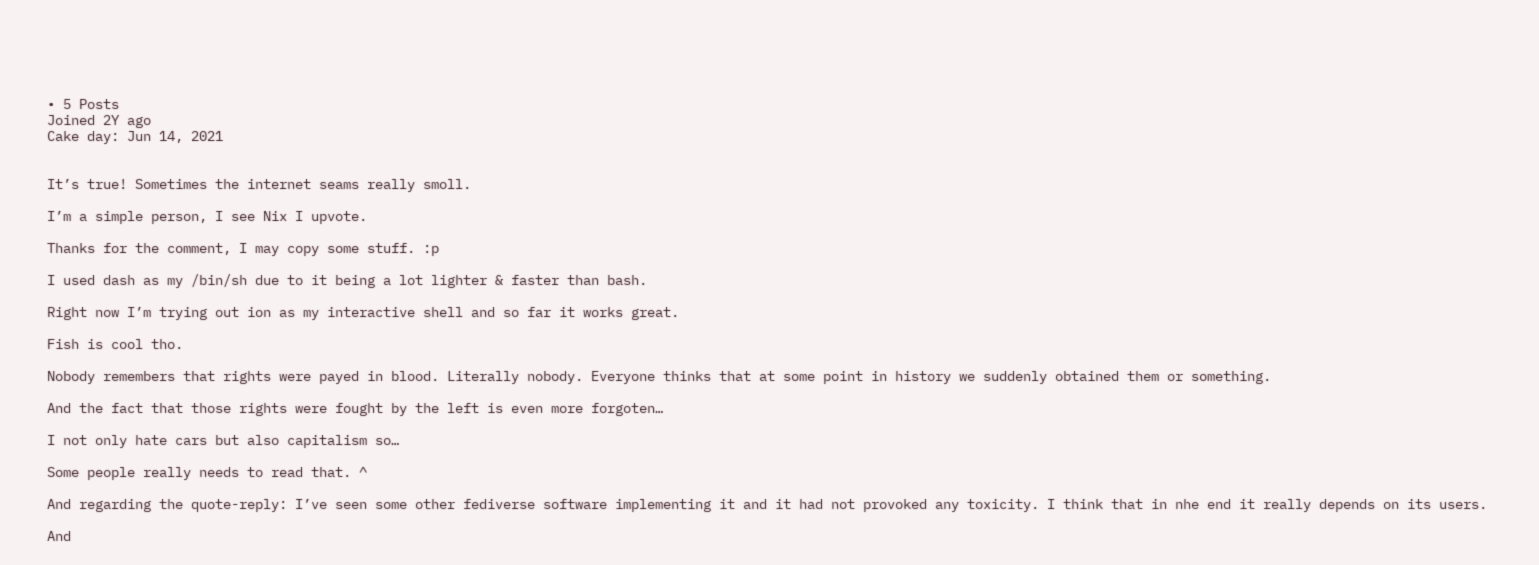• 5 Posts
Joined 2Y ago
Cake day: Jun 14, 2021


It’s true! Sometimes the internet seams really smoll.

I’m a simple person, I see Nix I upvote.

Thanks for the comment, I may copy some stuff. :p

I used dash as my /bin/sh due to it being a lot lighter & faster than bash.

Right now I’m trying out ion as my interactive shell and so far it works great.

Fish is cool tho.

Nobody remembers that rights were payed in blood. Literally nobody. Everyone thinks that at some point in history we suddenly obtained them or something.

And the fact that those rights were fought by the left is even more forgoten…

I not only hate cars but also capitalism so…

Some people really needs to read that. ^

And regarding the quote-reply: I’ve seen some other fediverse software implementing it and it had not provoked any toxicity. I think that in nhe end it really depends on its users.

And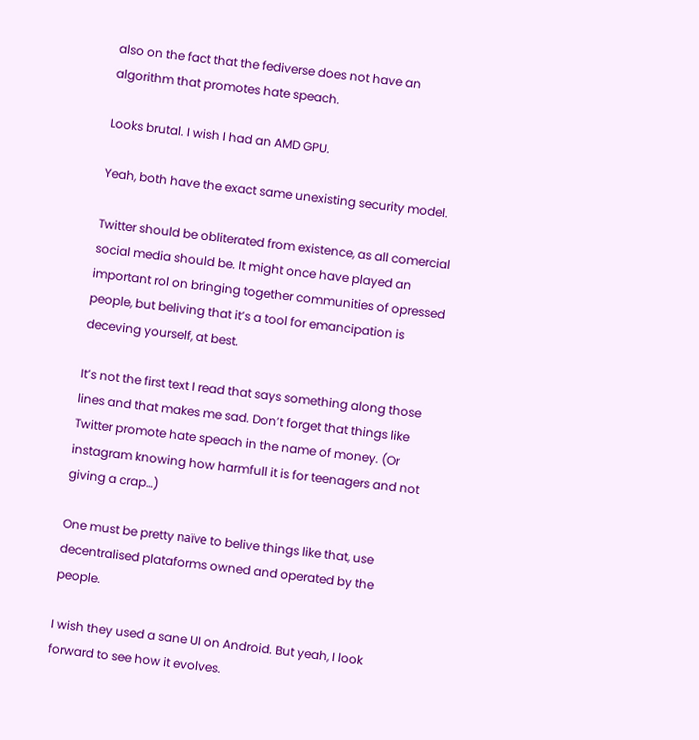also on the fact that the fediverse does not have an algorithm that promotes hate speach.

Looks brutal. I wish I had an AMD GPU.

Yeah, both have the exact same unexisting security model.

Twitter should be obliterated from existence, as all comercial social media should be. It might once have played an important rol on bringing together communities of opressed people, but beliving that it’s a tool for emancipation is deceving yourself, at best.

It’s not the first text I read that says something along those lines and that makes me sad. Don’t forget that things like Twitter promote hate speach in the name of money. (Or instagram knowing how harmfull it is for teenagers and not giving a crap…)

One must be pretty naïve to belive things like that, use decentralised plataforms owned and operated by the people.

I wish they used a sane UI on Android. But yeah, I look forward to see how it evolves.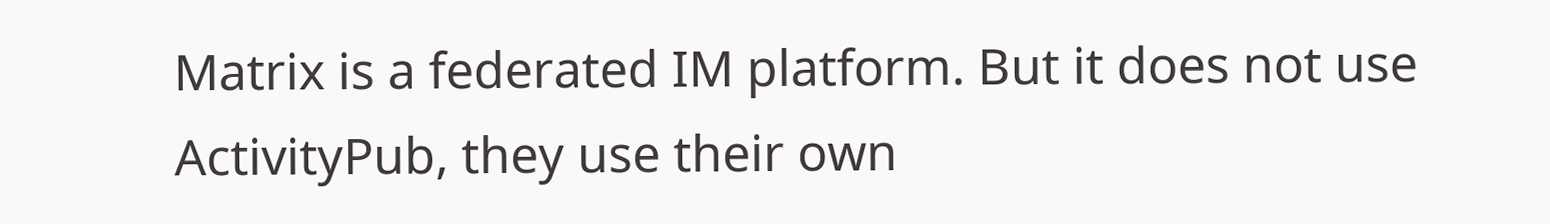Matrix is a federated IM platform. But it does not use ActivityPub, they use their own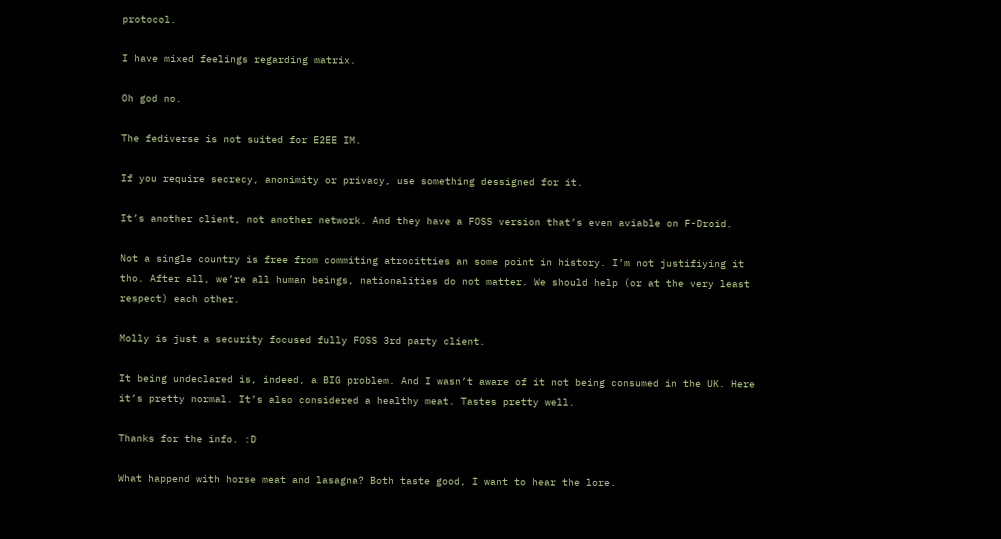protocol.

I have mixed feelings regarding matrix.

Oh god no.

The fediverse is not suited for E2EE IM.

If you require secrecy, anonimity or privacy, use something dessigned for it.

It’s another client, not another network. And they have a FOSS version that’s even aviable on F-Droid.

Not a single country is free from commiting atrocitties an some point in history. I’m not justifiying it tho. After all, we’re all human beings, nationalities do not matter. We should help (or at the very least respect) each other.

Molly is just a security focused fully FOSS 3rd party client.

It being undeclared is, indeed, a BIG problem. And I wasn’t aware of it not being consumed in the UK. Here it’s pretty normal. It’s also considered a healthy meat. Tastes pretty well.

Thanks for the info. :D

What happend with horse meat and lasagna? Both taste good, I want to hear the lore.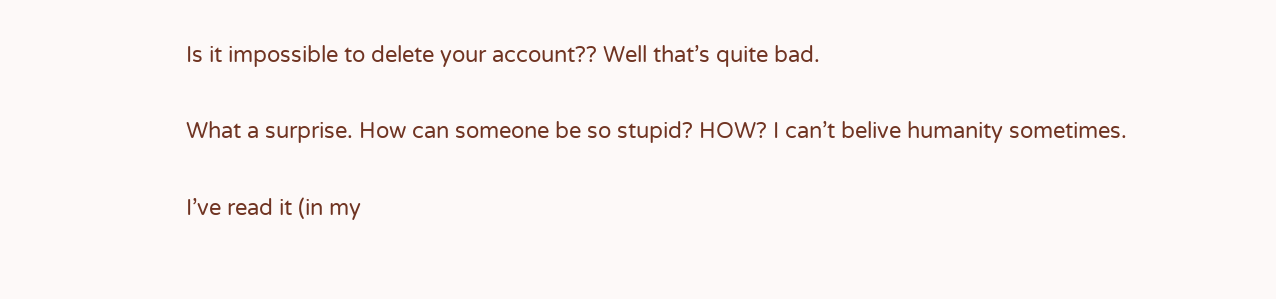Is it impossible to delete your account?? Well that’s quite bad.

What a surprise. How can someone be so stupid? HOW? I can’t belive humanity sometimes.

I’ve read it (in my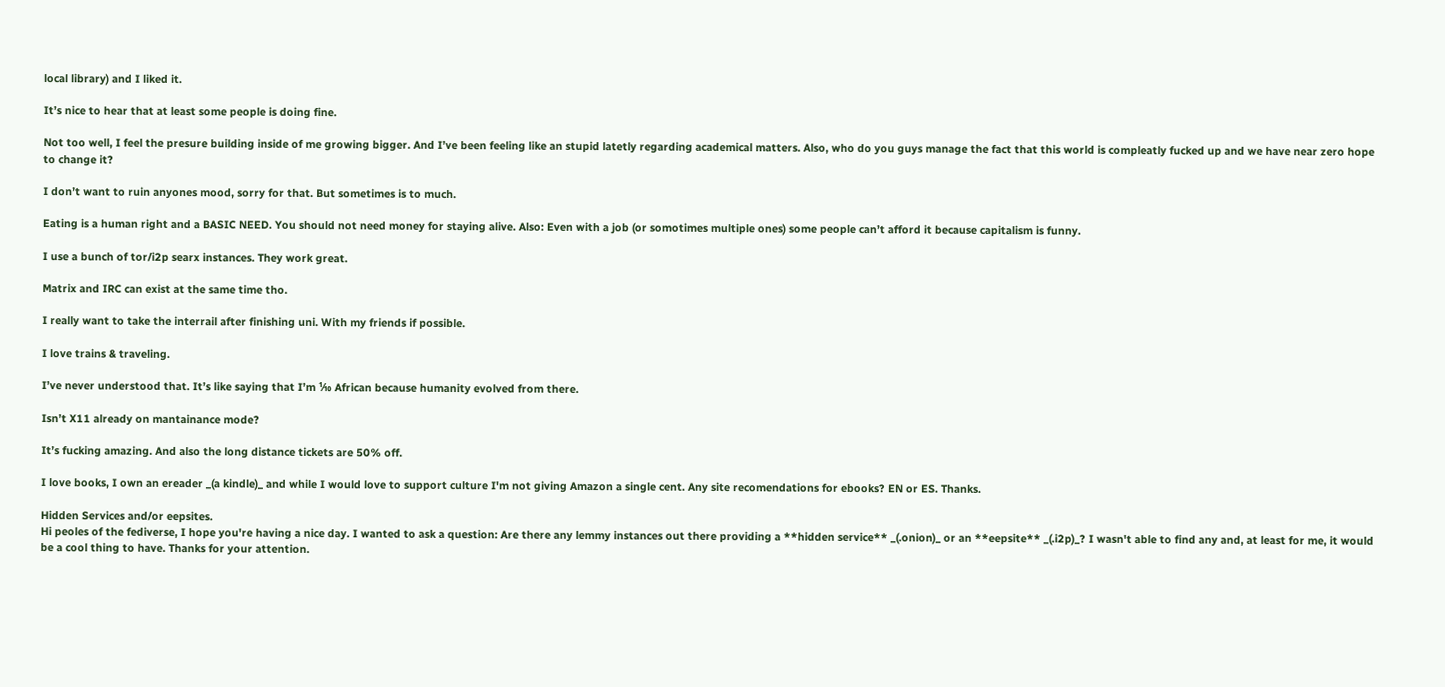local library) and I liked it.

It’s nice to hear that at least some people is doing fine.

Not too well, I feel the presure building inside of me growing bigger. And I’ve been feeling like an stupid latetly regarding academical matters. Also, who do you guys manage the fact that this world is compleatly fucked up and we have near zero hope to change it?

I don’t want to ruin anyones mood, sorry for that. But sometimes is to much.

Eating is a human right and a BASIC NEED. You should not need money for staying alive. Also: Even with a job (or somotimes multiple ones) some people can’t afford it because capitalism is funny.

I use a bunch of tor/i2p searx instances. They work great.

Matrix and IRC can exist at the same time tho.

I really want to take the interrail after finishing uni. With my friends if possible.

I love trains & traveling.

I’ve never understood that. It’s like saying that I’m ⅒ African because humanity evolved from there.

Isn’t X11 already on mantainance mode?

It’s fucking amazing. And also the long distance tickets are 50% off.

I love books, I own an ereader _(a kindle)_ and while I would love to support culture I'm not giving Amazon a single cent. Any site recomendations for ebooks? EN or ES. Thanks.

Hidden Services and/or eepsites.
Hi peoles of the fediverse, I hope you're having a nice day. I wanted to ask a question: Are there any lemmy instances out there providing a **hidden service** _(.onion)_ or an **eepsite** _(.i2p)_? I wasn't able to find any and, at least for me, it would be a cool thing to have. Thanks for your attention.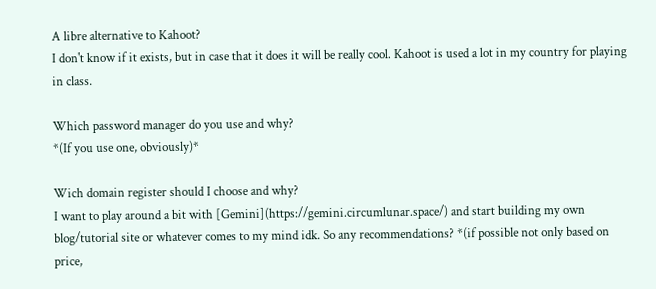A libre alternative to Kahoot?
I don't know if it exists, but in case that it does it will be really cool. Kahoot is used a lot in my country for playing in class.

Which password manager do you use and why?
*(If you use one, obviously)*

Wich domain register should I choose and why?
I want to play around a bit with [Gemini](https://gemini.circumlunar.space/) and start building my own blog/tutorial site or whatever comes to my mind idk. So any recommendations? *(if possible not only based on price,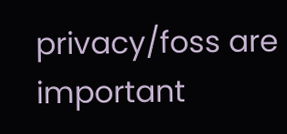privacy/foss are important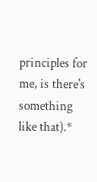principles for me, is there's something like that).*